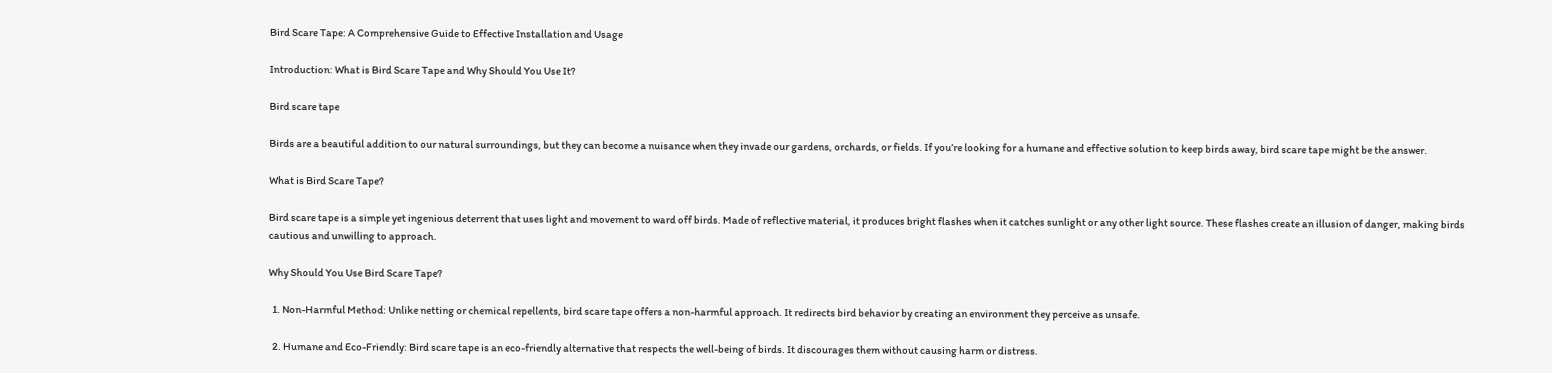Bird Scare Tape: A Comprehensive Guide to Effective Installation and Usage

Introduction: What is Bird Scare Tape and Why Should You Use It?

Bird scare tape

Birds are a beautiful addition to our natural surroundings, but they can become a nuisance when they invade our gardens, orchards, or fields. If you’re looking for a humane and effective solution to keep birds away, bird scare tape might be the answer.

What is Bird Scare Tape?

Bird scare tape is a simple yet ingenious deterrent that uses light and movement to ward off birds. Made of reflective material, it produces bright flashes when it catches sunlight or any other light source. These flashes create an illusion of danger, making birds cautious and unwilling to approach.

Why Should You Use Bird Scare Tape?

  1. Non-Harmful Method: Unlike netting or chemical repellents, bird scare tape offers a non-harmful approach. It redirects bird behavior by creating an environment they perceive as unsafe.

  2. Humane and Eco-Friendly: Bird scare tape is an eco-friendly alternative that respects the well-being of birds. It discourages them without causing harm or distress.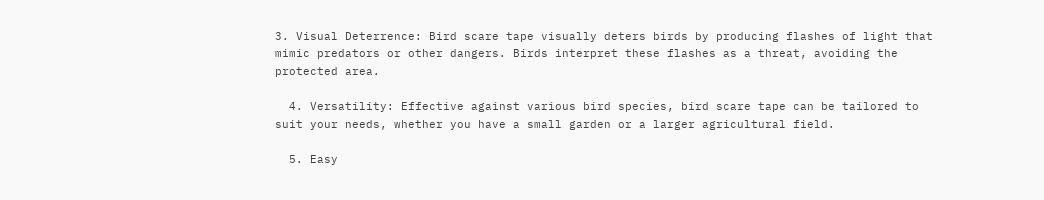3. Visual Deterrence: Bird scare tape visually deters birds by producing flashes of light that mimic predators or other dangers. Birds interpret these flashes as a threat, avoiding the protected area.

  4. Versatility: Effective against various bird species, bird scare tape can be tailored to suit your needs, whether you have a small garden or a larger agricultural field.

  5. Easy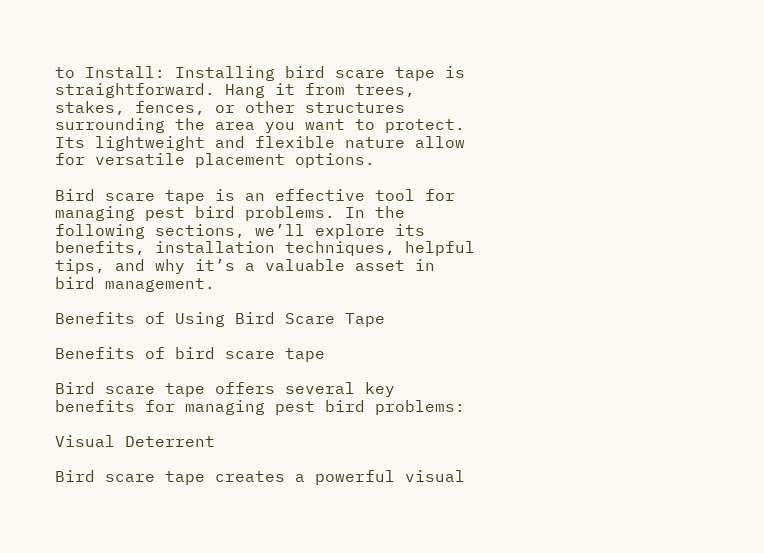to Install: Installing bird scare tape is straightforward. Hang it from trees, stakes, fences, or other structures surrounding the area you want to protect. Its lightweight and flexible nature allow for versatile placement options.

Bird scare tape is an effective tool for managing pest bird problems. In the following sections, we’ll explore its benefits, installation techniques, helpful tips, and why it’s a valuable asset in bird management.

Benefits of Using Bird Scare Tape

Benefits of bird scare tape

Bird scare tape offers several key benefits for managing pest bird problems:

Visual Deterrent

Bird scare tape creates a powerful visual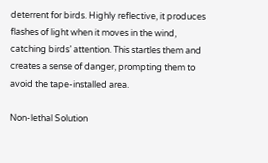deterrent for birds. Highly reflective, it produces flashes of light when it moves in the wind, catching birds’ attention. This startles them and creates a sense of danger, prompting them to avoid the tape-installed area.

Non-lethal Solution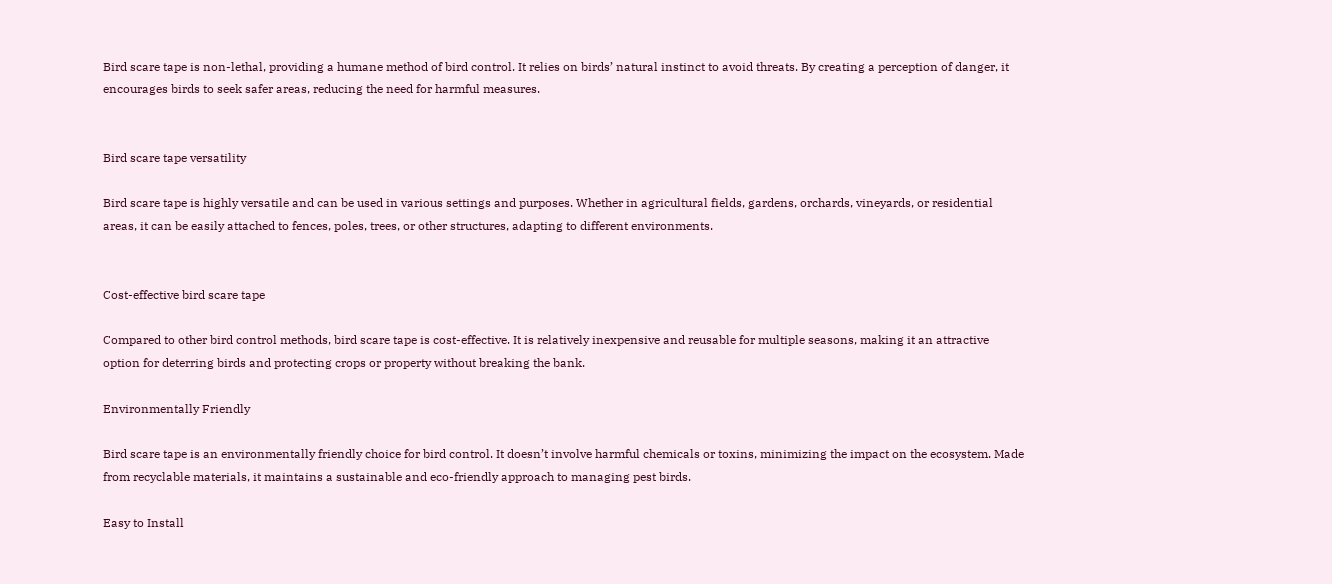Bird scare tape is non-lethal, providing a humane method of bird control. It relies on birds’ natural instinct to avoid threats. By creating a perception of danger, it encourages birds to seek safer areas, reducing the need for harmful measures.


Bird scare tape versatility

Bird scare tape is highly versatile and can be used in various settings and purposes. Whether in agricultural fields, gardens, orchards, vineyards, or residential areas, it can be easily attached to fences, poles, trees, or other structures, adapting to different environments.


Cost-effective bird scare tape

Compared to other bird control methods, bird scare tape is cost-effective. It is relatively inexpensive and reusable for multiple seasons, making it an attractive option for deterring birds and protecting crops or property without breaking the bank.

Environmentally Friendly

Bird scare tape is an environmentally friendly choice for bird control. It doesn’t involve harmful chemicals or toxins, minimizing the impact on the ecosystem. Made from recyclable materials, it maintains a sustainable and eco-friendly approach to managing pest birds.

Easy to Install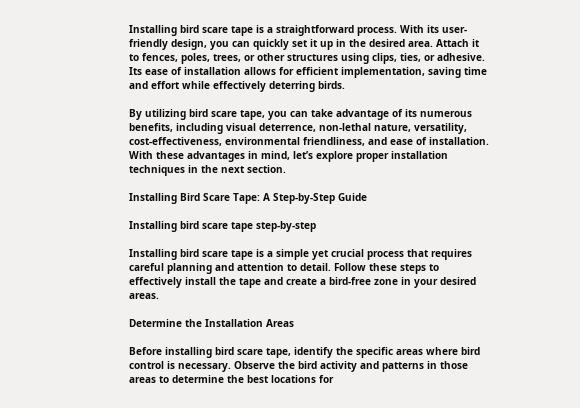Installing bird scare tape is a straightforward process. With its user-friendly design, you can quickly set it up in the desired area. Attach it to fences, poles, trees, or other structures using clips, ties, or adhesive. Its ease of installation allows for efficient implementation, saving time and effort while effectively deterring birds.

By utilizing bird scare tape, you can take advantage of its numerous benefits, including visual deterrence, non-lethal nature, versatility, cost-effectiveness, environmental friendliness, and ease of installation. With these advantages in mind, let’s explore proper installation techniques in the next section.

Installing Bird Scare Tape: A Step-by-Step Guide

Installing bird scare tape step-by-step

Installing bird scare tape is a simple yet crucial process that requires careful planning and attention to detail. Follow these steps to effectively install the tape and create a bird-free zone in your desired areas.

Determine the Installation Areas

Before installing bird scare tape, identify the specific areas where bird control is necessary. Observe the bird activity and patterns in those areas to determine the best locations for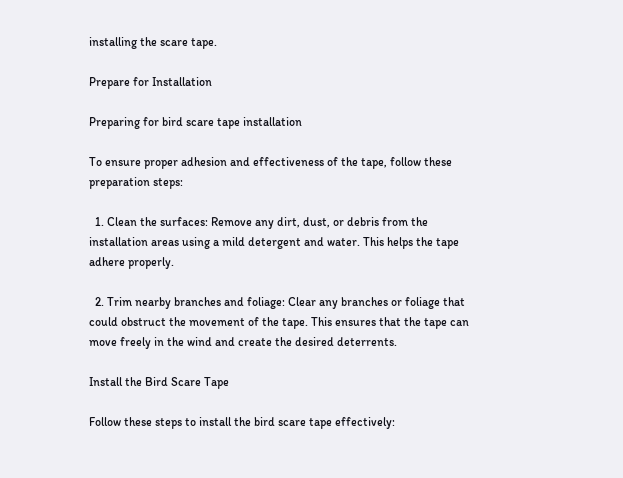installing the scare tape.

Prepare for Installation

Preparing for bird scare tape installation

To ensure proper adhesion and effectiveness of the tape, follow these preparation steps:

  1. Clean the surfaces: Remove any dirt, dust, or debris from the installation areas using a mild detergent and water. This helps the tape adhere properly.

  2. Trim nearby branches and foliage: Clear any branches or foliage that could obstruct the movement of the tape. This ensures that the tape can move freely in the wind and create the desired deterrents.

Install the Bird Scare Tape

Follow these steps to install the bird scare tape effectively: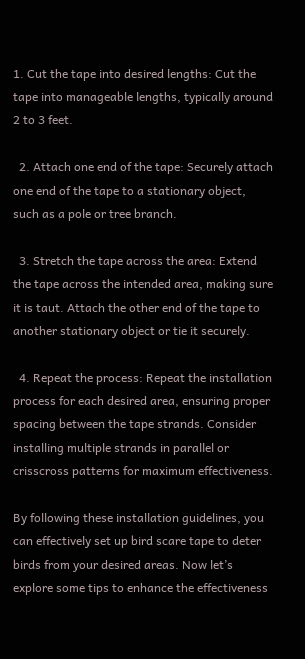1. Cut the tape into desired lengths: Cut the tape into manageable lengths, typically around 2 to 3 feet.

  2. Attach one end of the tape: Securely attach one end of the tape to a stationary object, such as a pole or tree branch.

  3. Stretch the tape across the area: Extend the tape across the intended area, making sure it is taut. Attach the other end of the tape to another stationary object or tie it securely.

  4. Repeat the process: Repeat the installation process for each desired area, ensuring proper spacing between the tape strands. Consider installing multiple strands in parallel or crisscross patterns for maximum effectiveness.

By following these installation guidelines, you can effectively set up bird scare tape to deter birds from your desired areas. Now let’s explore some tips to enhance the effectiveness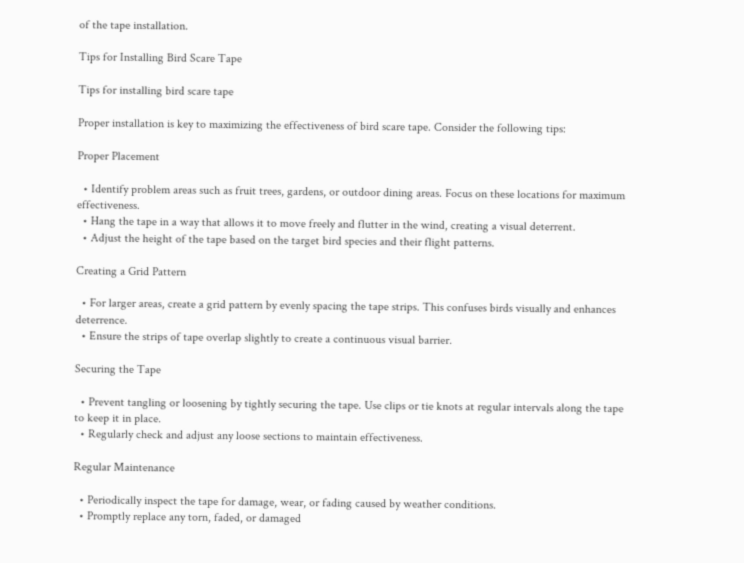of the tape installation.

Tips for Installing Bird Scare Tape

Tips for installing bird scare tape

Proper installation is key to maximizing the effectiveness of bird scare tape. Consider the following tips:

Proper Placement

  • Identify problem areas such as fruit trees, gardens, or outdoor dining areas. Focus on these locations for maximum effectiveness.
  • Hang the tape in a way that allows it to move freely and flutter in the wind, creating a visual deterrent.
  • Adjust the height of the tape based on the target bird species and their flight patterns.

Creating a Grid Pattern

  • For larger areas, create a grid pattern by evenly spacing the tape strips. This confuses birds visually and enhances deterrence.
  • Ensure the strips of tape overlap slightly to create a continuous visual barrier.

Securing the Tape

  • Prevent tangling or loosening by tightly securing the tape. Use clips or tie knots at regular intervals along the tape to keep it in place.
  • Regularly check and adjust any loose sections to maintain effectiveness.

Regular Maintenance

  • Periodically inspect the tape for damage, wear, or fading caused by weather conditions.
  • Promptly replace any torn, faded, or damaged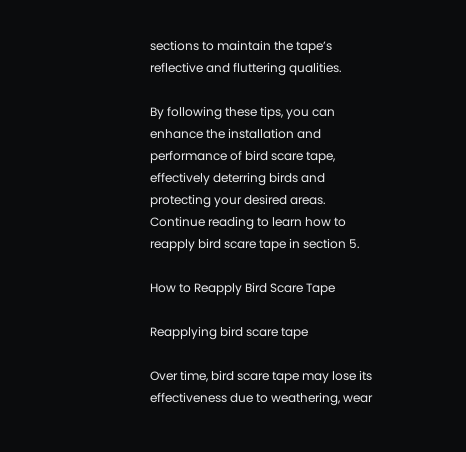sections to maintain the tape’s reflective and fluttering qualities.

By following these tips, you can enhance the installation and performance of bird scare tape, effectively deterring birds and protecting your desired areas. Continue reading to learn how to reapply bird scare tape in section 5.

How to Reapply Bird Scare Tape

Reapplying bird scare tape

Over time, bird scare tape may lose its effectiveness due to weathering, wear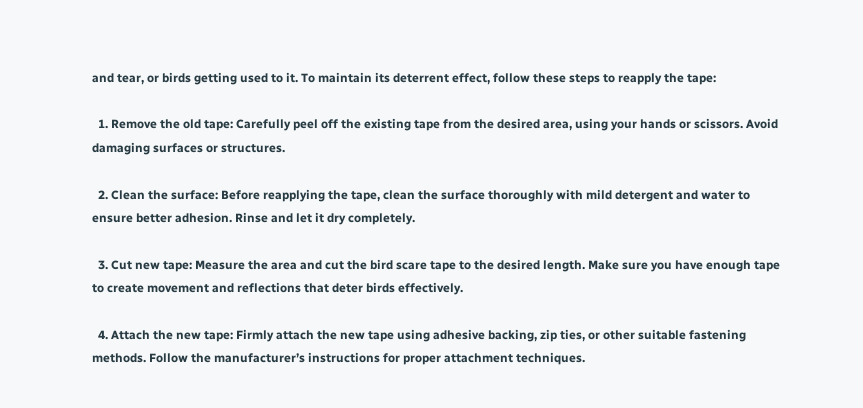and tear, or birds getting used to it. To maintain its deterrent effect, follow these steps to reapply the tape:

  1. Remove the old tape: Carefully peel off the existing tape from the desired area, using your hands or scissors. Avoid damaging surfaces or structures.

  2. Clean the surface: Before reapplying the tape, clean the surface thoroughly with mild detergent and water to ensure better adhesion. Rinse and let it dry completely.

  3. Cut new tape: Measure the area and cut the bird scare tape to the desired length. Make sure you have enough tape to create movement and reflections that deter birds effectively.

  4. Attach the new tape: Firmly attach the new tape using adhesive backing, zip ties, or other suitable fastening methods. Follow the manufacturer’s instructions for proper attachment techniques.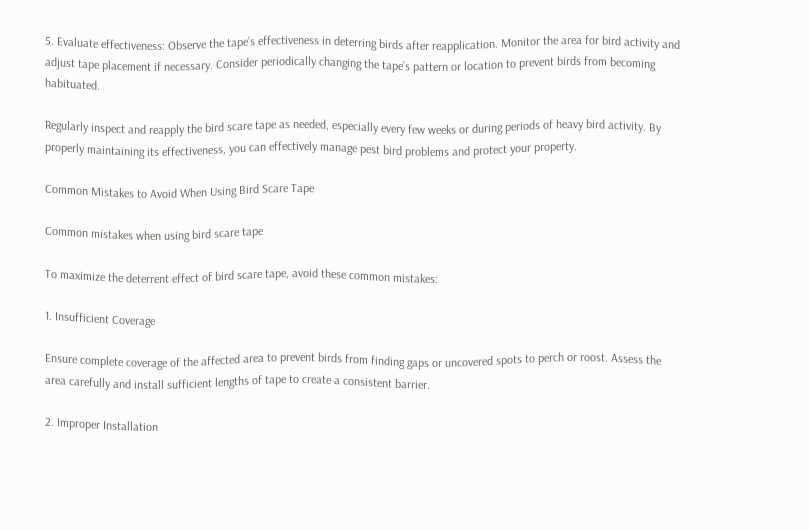5. Evaluate effectiveness: Observe the tape’s effectiveness in deterring birds after reapplication. Monitor the area for bird activity and adjust tape placement if necessary. Consider periodically changing the tape’s pattern or location to prevent birds from becoming habituated.

Regularly inspect and reapply the bird scare tape as needed, especially every few weeks or during periods of heavy bird activity. By properly maintaining its effectiveness, you can effectively manage pest bird problems and protect your property.

Common Mistakes to Avoid When Using Bird Scare Tape

Common mistakes when using bird scare tape

To maximize the deterrent effect of bird scare tape, avoid these common mistakes:

1. Insufficient Coverage

Ensure complete coverage of the affected area to prevent birds from finding gaps or uncovered spots to perch or roost. Assess the area carefully and install sufficient lengths of tape to create a consistent barrier.

2. Improper Installation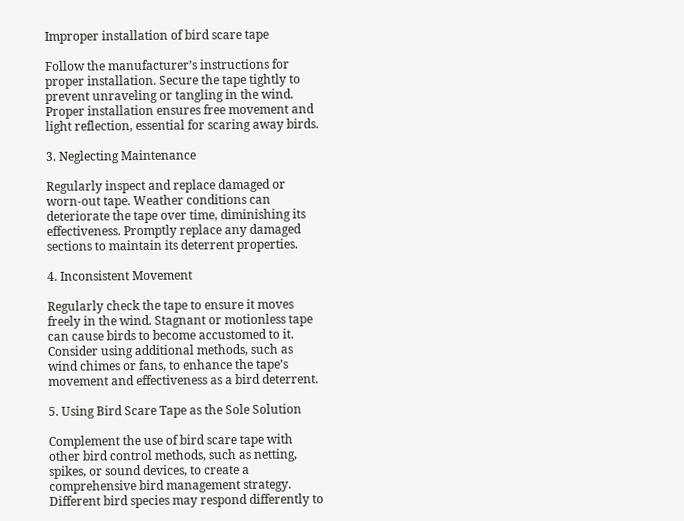Improper installation of bird scare tape

Follow the manufacturer’s instructions for proper installation. Secure the tape tightly to prevent unraveling or tangling in the wind. Proper installation ensures free movement and light reflection, essential for scaring away birds.

3. Neglecting Maintenance

Regularly inspect and replace damaged or worn-out tape. Weather conditions can deteriorate the tape over time, diminishing its effectiveness. Promptly replace any damaged sections to maintain its deterrent properties.

4. Inconsistent Movement

Regularly check the tape to ensure it moves freely in the wind. Stagnant or motionless tape can cause birds to become accustomed to it. Consider using additional methods, such as wind chimes or fans, to enhance the tape’s movement and effectiveness as a bird deterrent.

5. Using Bird Scare Tape as the Sole Solution

Complement the use of bird scare tape with other bird control methods, such as netting, spikes, or sound devices, to create a comprehensive bird management strategy. Different bird species may respond differently to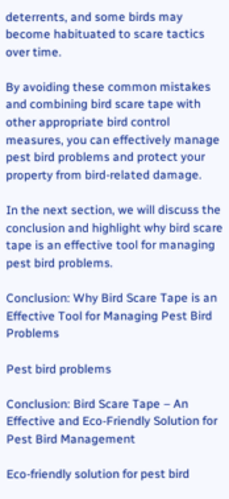deterrents, and some birds may become habituated to scare tactics over time.

By avoiding these common mistakes and combining bird scare tape with other appropriate bird control measures, you can effectively manage pest bird problems and protect your property from bird-related damage.

In the next section, we will discuss the conclusion and highlight why bird scare tape is an effective tool for managing pest bird problems.

Conclusion: Why Bird Scare Tape is an Effective Tool for Managing Pest Bird Problems

Pest bird problems

Conclusion: Bird Scare Tape – An Effective and Eco-Friendly Solution for Pest Bird Management

Eco-friendly solution for pest bird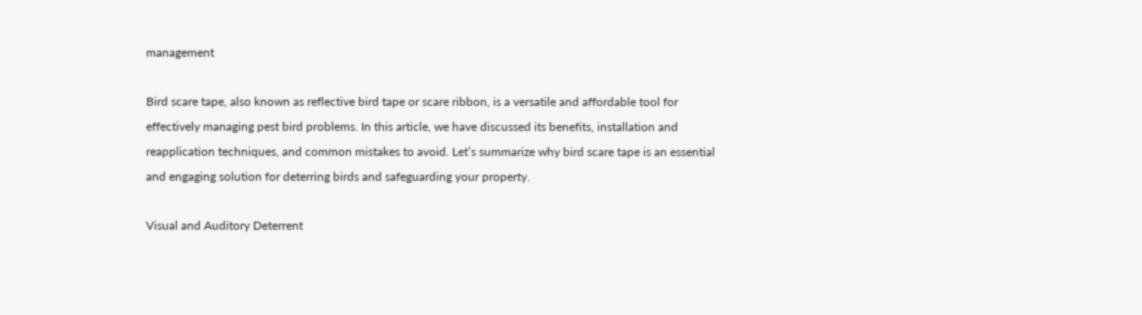management

Bird scare tape, also known as reflective bird tape or scare ribbon, is a versatile and affordable tool for effectively managing pest bird problems. In this article, we have discussed its benefits, installation and reapplication techniques, and common mistakes to avoid. Let’s summarize why bird scare tape is an essential and engaging solution for deterring birds and safeguarding your property.

Visual and Auditory Deterrent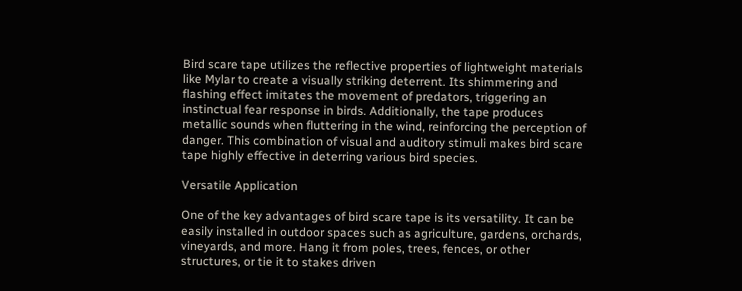Bird scare tape utilizes the reflective properties of lightweight materials like Mylar to create a visually striking deterrent. Its shimmering and flashing effect imitates the movement of predators, triggering an instinctual fear response in birds. Additionally, the tape produces metallic sounds when fluttering in the wind, reinforcing the perception of danger. This combination of visual and auditory stimuli makes bird scare tape highly effective in deterring various bird species.

Versatile Application

One of the key advantages of bird scare tape is its versatility. It can be easily installed in outdoor spaces such as agriculture, gardens, orchards, vineyards, and more. Hang it from poles, trees, fences, or other structures, or tie it to stakes driven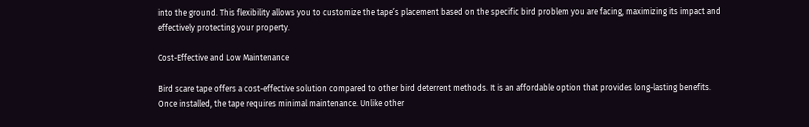into the ground. This flexibility allows you to customize the tape’s placement based on the specific bird problem you are facing, maximizing its impact and effectively protecting your property.

Cost-Effective and Low Maintenance

Bird scare tape offers a cost-effective solution compared to other bird deterrent methods. It is an affordable option that provides long-lasting benefits. Once installed, the tape requires minimal maintenance. Unlike other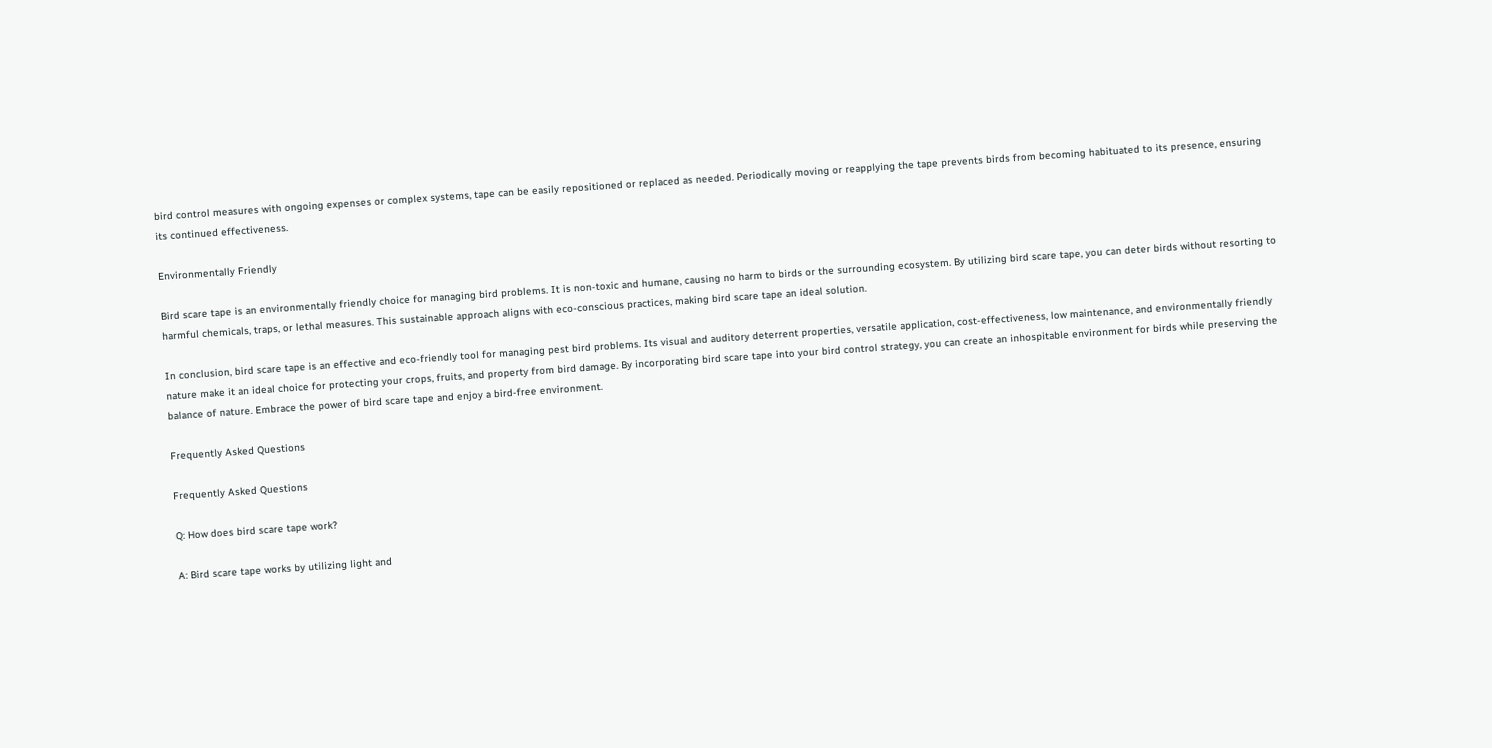bird control measures with ongoing expenses or complex systems, tape can be easily repositioned or replaced as needed. Periodically moving or reapplying the tape prevents birds from becoming habituated to its presence, ensuring its continued effectiveness.

Environmentally Friendly

Bird scare tape is an environmentally friendly choice for managing bird problems. It is non-toxic and humane, causing no harm to birds or the surrounding ecosystem. By utilizing bird scare tape, you can deter birds without resorting to harmful chemicals, traps, or lethal measures. This sustainable approach aligns with eco-conscious practices, making bird scare tape an ideal solution.

In conclusion, bird scare tape is an effective and eco-friendly tool for managing pest bird problems. Its visual and auditory deterrent properties, versatile application, cost-effectiveness, low maintenance, and environmentally friendly nature make it an ideal choice for protecting your crops, fruits, and property from bird damage. By incorporating bird scare tape into your bird control strategy, you can create an inhospitable environment for birds while preserving the balance of nature. Embrace the power of bird scare tape and enjoy a bird-free environment.

Frequently Asked Questions

Frequently Asked Questions

Q: How does bird scare tape work?

A: Bird scare tape works by utilizing light and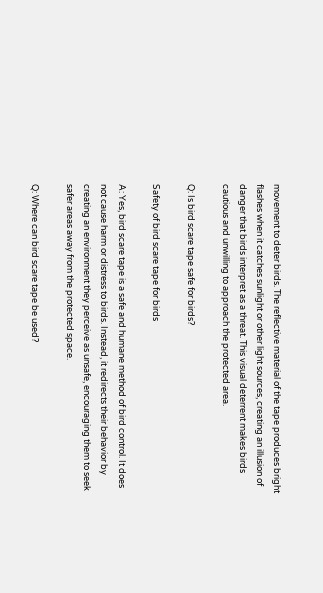movement to deter birds. The reflective material of the tape produces bright flashes when it catches sunlight or other light sources, creating an illusion of danger that birds interpret as a threat. This visual deterrent makes birds cautious and unwilling to approach the protected area.

Q: Is bird scare tape safe for birds?

Safety of bird scare tape for birds

A: Yes, bird scare tape is a safe and humane method of bird control. It does not cause harm or distress to birds. Instead, it redirects their behavior by creating an environment they perceive as unsafe, encouraging them to seek safer areas away from the protected space.

Q: Where can bird scare tape be used?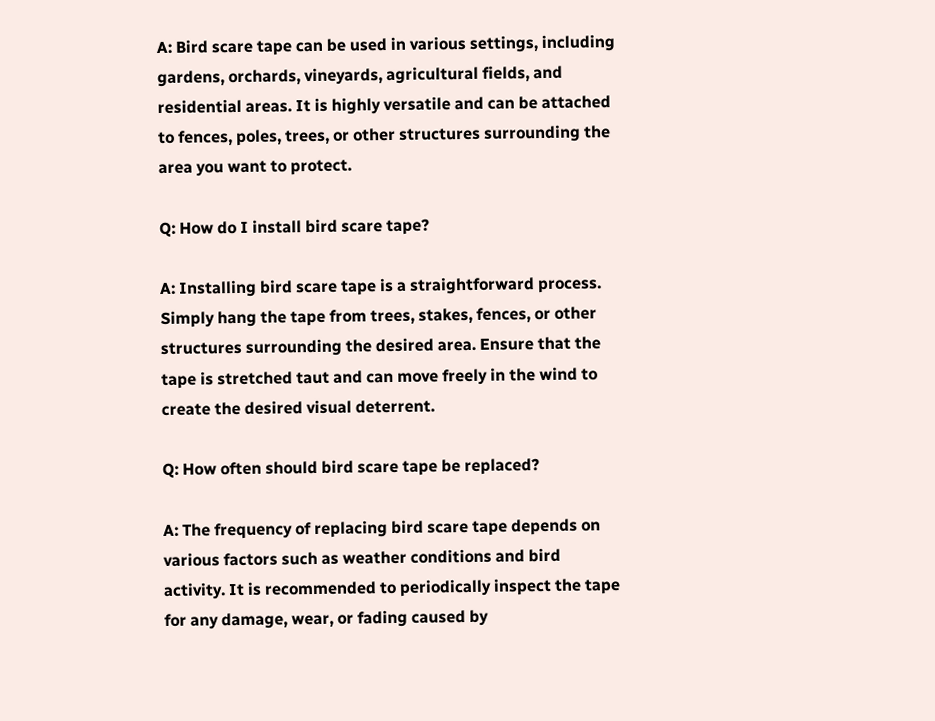A: Bird scare tape can be used in various settings, including gardens, orchards, vineyards, agricultural fields, and residential areas. It is highly versatile and can be attached to fences, poles, trees, or other structures surrounding the area you want to protect.

Q: How do I install bird scare tape?

A: Installing bird scare tape is a straightforward process. Simply hang the tape from trees, stakes, fences, or other structures surrounding the desired area. Ensure that the tape is stretched taut and can move freely in the wind to create the desired visual deterrent.

Q: How often should bird scare tape be replaced?

A: The frequency of replacing bird scare tape depends on various factors such as weather conditions and bird activity. It is recommended to periodically inspect the tape for any damage, wear, or fading caused by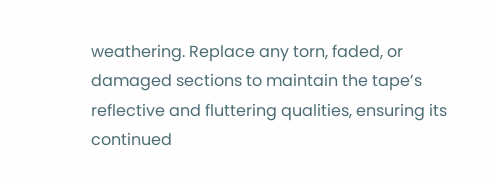weathering. Replace any torn, faded, or damaged sections to maintain the tape’s reflective and fluttering qualities, ensuring its continued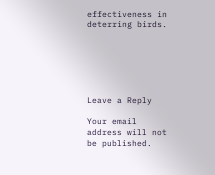effectiveness in deterring birds.






Leave a Reply

Your email address will not be published.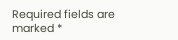Required fields are marked *